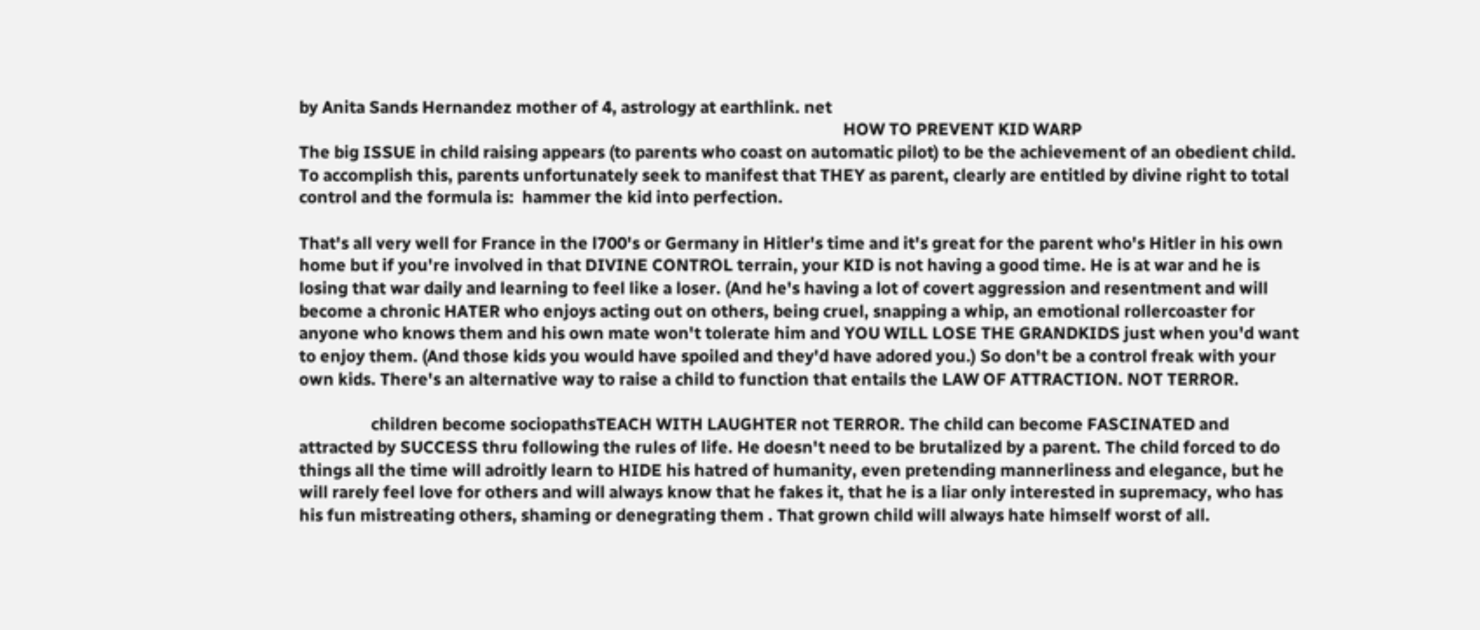by Anita Sands Hernandez mother of 4, astrology at earthlink. net
                                                                                                                                        HOW TO PREVENT KID WARP
The big ISSUE in child raising appears (to parents who coast on automatic pilot) to be the achievement of an obedient child. To accomplish this, parents unfortunately seek to manifest that THEY as parent, clearly are entitled by divine right to total control and the formula is:  hammer the kid into perfection.

That's all very well for France in the l700's or Germany in Hitler's time and it's great for the parent who's Hitler in his own home but if you're involved in that DIVINE CONTROL terrain, your KID is not having a good time. He is at war and he is losing that war daily and learning to feel like a loser. (And he's having a lot of covert aggression and resentment and will become a chronic HATER who enjoys acting out on others, being cruel, snapping a whip, an emotional rollercoaster for anyone who knows them and his own mate won't tolerate him and YOU WILL LOSE THE GRANDKIDS just when you'd want to enjoy them. (And those kids you would have spoiled and they'd have adored you.) So don't be a control freak with your own kids. There's an alternative way to raise a child to function that entails the LAW OF ATTRACTION. NOT TERROR.

                  children become sociopathsTEACH WITH LAUGHTER not TERROR. The child can become FASCINATED and attracted by SUCCESS thru following the rules of life. He doesn't need to be brutalized by a parent. The child forced to do things all the time will adroitly learn to HIDE his hatred of humanity, even pretending mannerliness and elegance, but he will rarely feel love for others and will always know that he fakes it, that he is a liar only interested in supremacy, who has his fun mistreating others, shaming or denegrating them . That grown child will always hate himself worst of all.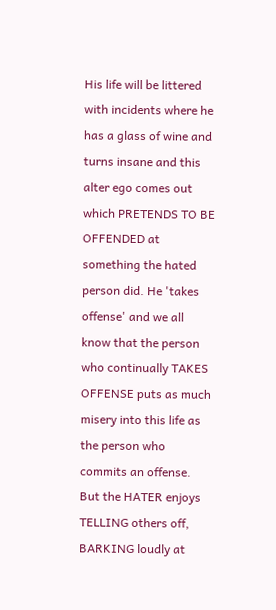His life will be littered with incidents where he has a glass of wine and turns insane and this alter ego comes out which PRETENDS TO BE OFFENDED at something the hated person did. He 'takes offense' and we all know that the person who continually TAKES OFFENSE puts as much misery into this life as the person who commits an offense. But the HATER enjoys TELLING others off, BARKING loudly at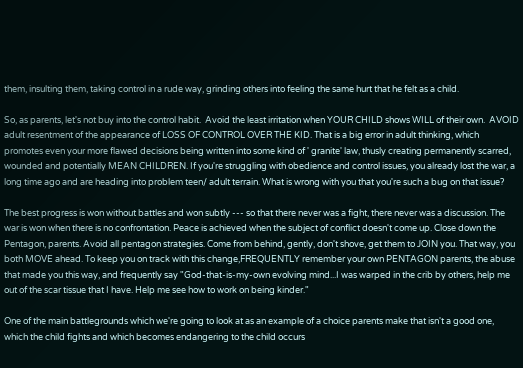them, insulting them, taking control in a rude way, grinding others into feeling the same hurt that he felt as a child.

So, as parents, let's not buy into the control habit.  Avoid the least irritation when YOUR CHILD shows WILL of their own.  AVOID adult resentment of the appearance of LOSS OF CONTROL OVER THE KID. That is a big error in adult thinking, which promotes even your more flawed decisions being written into some kind of ' granite' law, thusly creating permanently scarred, wounded and potentially MEAN CHILDREN. If you're struggling with obedience and control issues, you already lost the war, a long time ago and are heading into problem teen/ adult terrain. What is wrong with you that you're such a bug on that issue?

The best progress is won without battles and won subtly --- so that there never was a fight, there never was a discussion. The war is won when there is no confrontation. Peace is achieved when the subject of conflict doesn't come up. Close down the Pentagon, parents. Avoid all pentagon strategies. Come from behind, gently, don't shove, get them to JOIN you. That way, you both MOVE ahead. To keep you on track with this change,FREQUENTLY remember your own PENTAGON parents, the abuse that made you this way, and frequently say "God-that-is-my-own evolving mind...I was warped in the crib by others, help me out of the scar tissue that I have. Help me see how to work on being kinder."

One of the main battlegrounds which we're going to look at as an example of a choice parents make that isn't a good one, which the child fights and which becomes endangering to the child occurs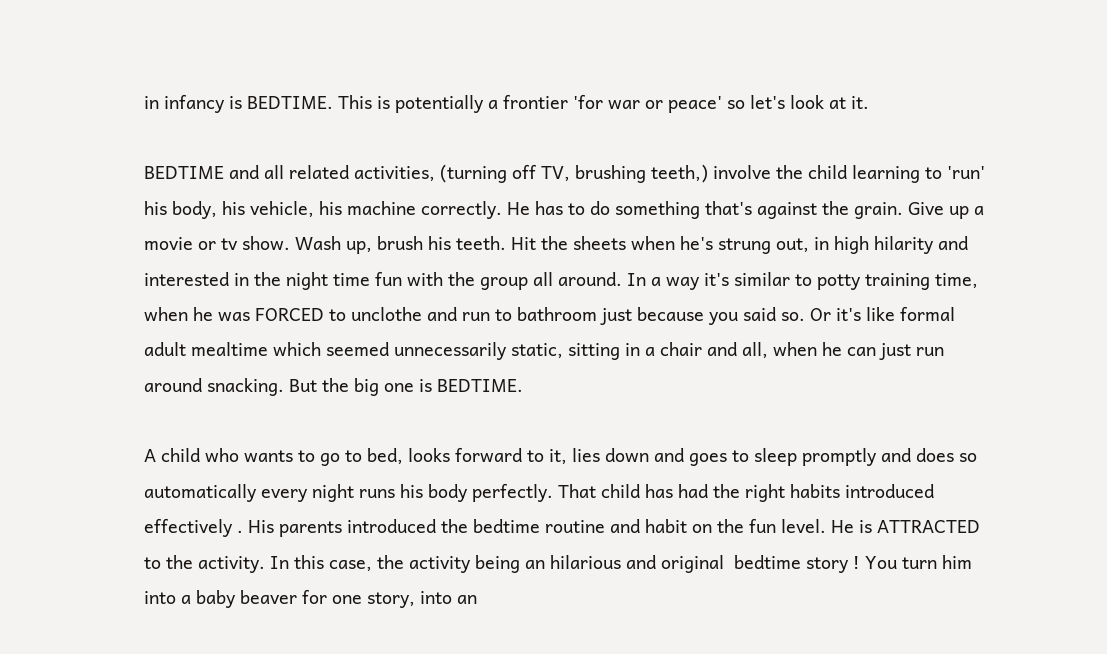in infancy is BEDTIME. This is potentially a frontier 'for war or peace' so let's look at it.

BEDTIME and all related activities, (turning off TV, brushing teeth,) involve the child learning to 'run' his body, his vehicle, his machine correctly. He has to do something that's against the grain. Give up a movie or tv show. Wash up, brush his teeth. Hit the sheets when he's strung out, in high hilarity and interested in the night time fun with the group all around. In a way it's similar to potty training time, when he was FORCED to unclothe and run to bathroom just because you said so. Or it's like formal adult mealtime which seemed unnecessarily static, sitting in a chair and all, when he can just run around snacking. But the big one is BEDTIME.

A child who wants to go to bed, looks forward to it, lies down and goes to sleep promptly and does so automatically every night runs his body perfectly. That child has had the right habits introduced effectively . His parents introduced the bedtime routine and habit on the fun level. He is ATTRACTED to the activity. In this case, the activity being an hilarious and original  bedtime story ! You turn him into a baby beaver for one story, into an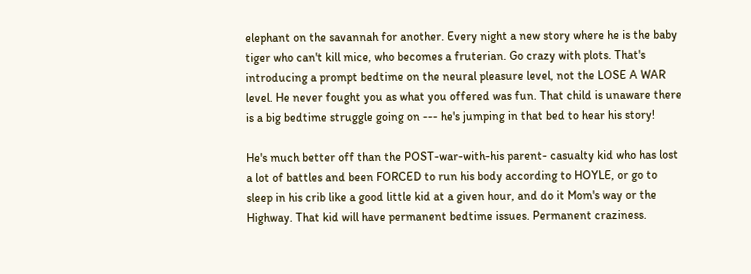elephant on the savannah for another. Every night a new story where he is the baby tiger who can't kill mice, who becomes a fruterian. Go crazy with plots. That's introducing a prompt bedtime on the neural pleasure level, not the LOSE A WAR level. He never fought you as what you offered was fun. That child is unaware there is a big bedtime struggle going on --- he's jumping in that bed to hear his story!

He's much better off than the POST-war-with-his parent- casualty kid who has lost a lot of battles and been FORCED to run his body according to HOYLE, or go to sleep in his crib like a good little kid at a given hour, and do it Mom's way or the Highway. That kid will have permanent bedtime issues. Permanent craziness.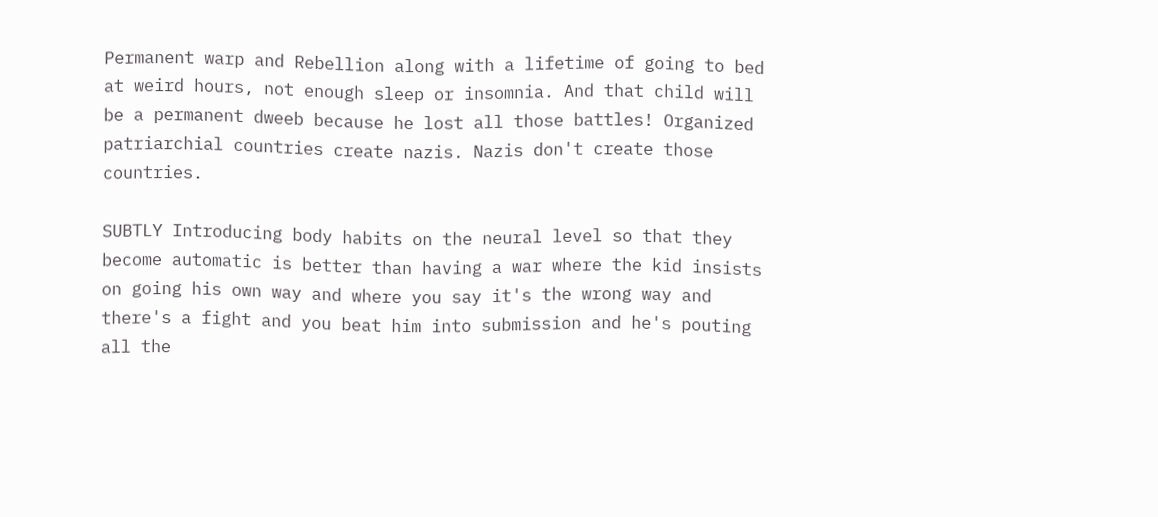Permanent warp and Rebellion along with a lifetime of going to bed at weird hours, not enough sleep or insomnia. And that child will be a permanent dweeb because he lost all those battles! Organized patriarchial countries create nazis. Nazis don't create those countries.

SUBTLY Introducing body habits on the neural level so that they become automatic is better than having a war where the kid insists on going his own way and where you say it's the wrong way and there's a fight and you beat him into submission and he's pouting all the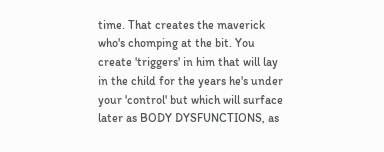time. That creates the maverick who's chomping at the bit. You create 'triggers' in him that will lay in the child for the years he's under your 'control' but which will surface later as BODY DYSFUNCTIONS, as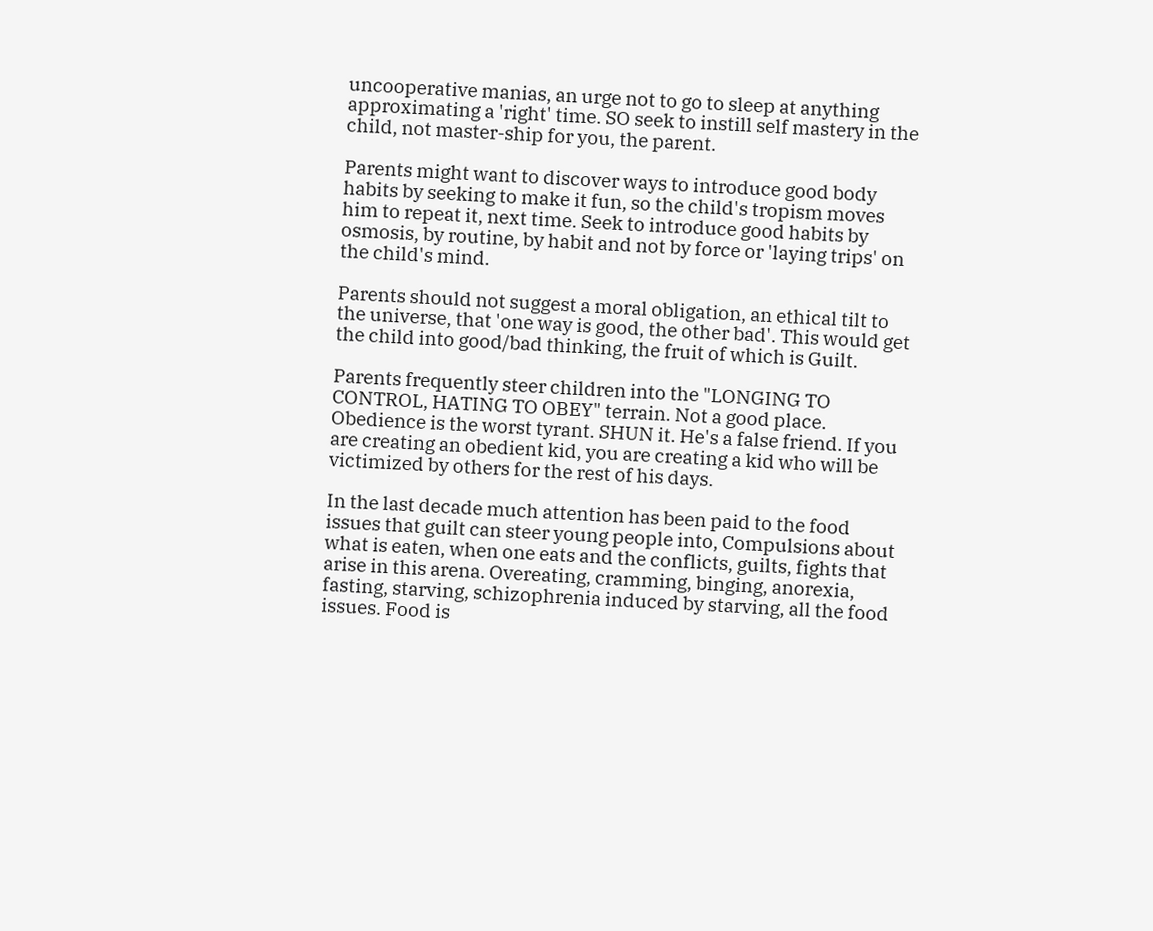uncooperative manias, an urge not to go to sleep at anything approximating a 'right' time. SO seek to instill self mastery in the child, not master-ship for you, the parent.

Parents might want to discover ways to introduce good body habits by seeking to make it fun, so the child's tropism moves him to repeat it, next time. Seek to introduce good habits by osmosis, by routine, by habit and not by force or 'laying trips' on the child's mind.

Parents should not suggest a moral obligation, an ethical tilt to the universe, that 'one way is good, the other bad'. This would get the child into good/bad thinking, the fruit of which is Guilt.

Parents frequently steer children into the "LONGING TO CONTROL, HATING TO OBEY" terrain. Not a good place. Obedience is the worst tyrant. SHUN it. He's a false friend. If you are creating an obedient kid, you are creating a kid who will be victimized by others for the rest of his days.

In the last decade much attention has been paid to the food issues that guilt can steer young people into, Compulsions about what is eaten, when one eats and the conflicts, guilts, fights that arise in this arena. Overeating, cramming, binging, anorexia, fasting, starving, schizophrenia induced by starving, all the food issues. Food is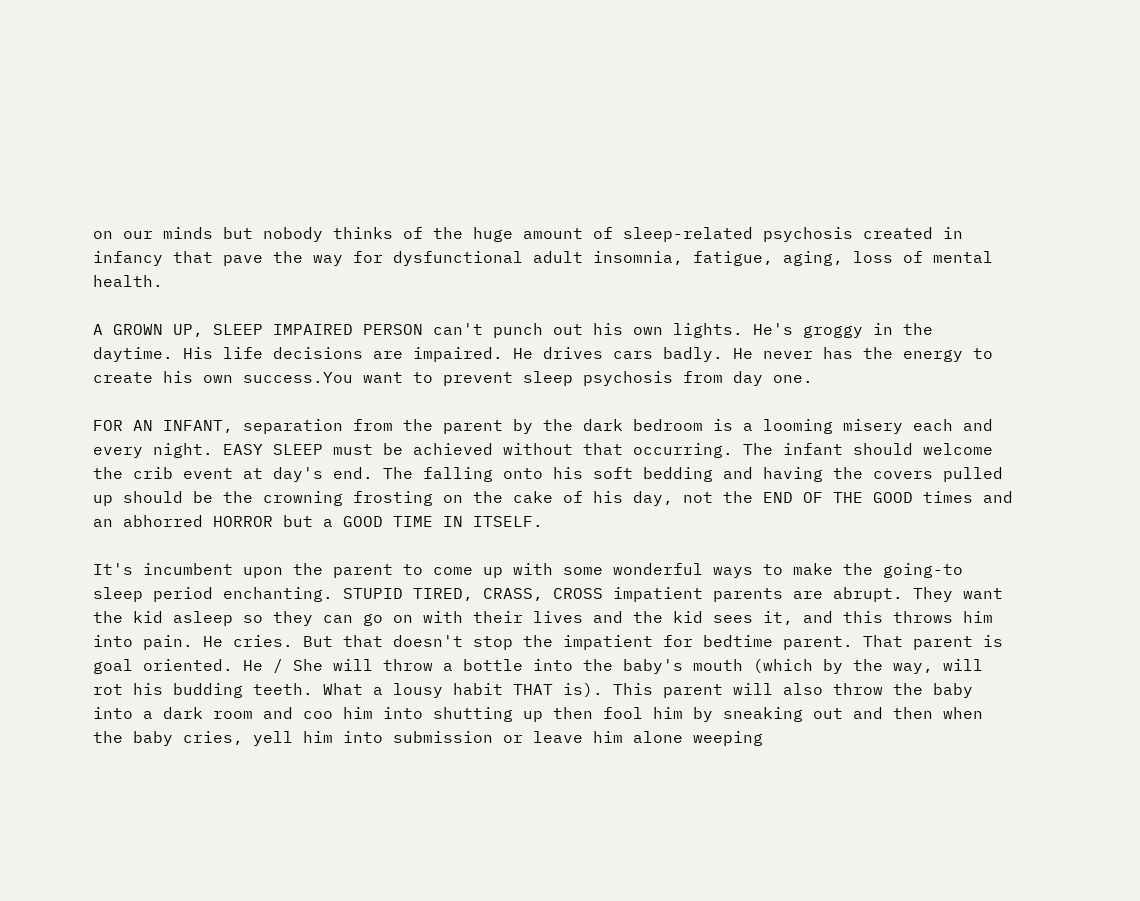on our minds but nobody thinks of the huge amount of sleep-related psychosis created in infancy that pave the way for dysfunctional adult insomnia, fatigue, aging, loss of mental health.

A GROWN UP, SLEEP IMPAIRED PERSON can't punch out his own lights. He's groggy in the daytime. His life decisions are impaired. He drives cars badly. He never has the energy to create his own success.You want to prevent sleep psychosis from day one.

FOR AN INFANT, separation from the parent by the dark bedroom is a looming misery each and every night. EASY SLEEP must be achieved without that occurring. The infant should welcome the crib event at day's end. The falling onto his soft bedding and having the covers pulled up should be the crowning frosting on the cake of his day, not the END OF THE GOOD times and an abhorred HORROR but a GOOD TIME IN ITSELF.

It's incumbent upon the parent to come up with some wonderful ways to make the going-to sleep period enchanting. STUPID TIRED, CRASS, CROSS impatient parents are abrupt. They want the kid asleep so they can go on with their lives and the kid sees it, and this throws him into pain. He cries. But that doesn't stop the impatient for bedtime parent. That parent is goal oriented. He / She will throw a bottle into the baby's mouth (which by the way, will rot his budding teeth. What a lousy habit THAT is). This parent will also throw the baby into a dark room and coo him into shutting up then fool him by sneaking out and then when the baby cries, yell him into submission or leave him alone weeping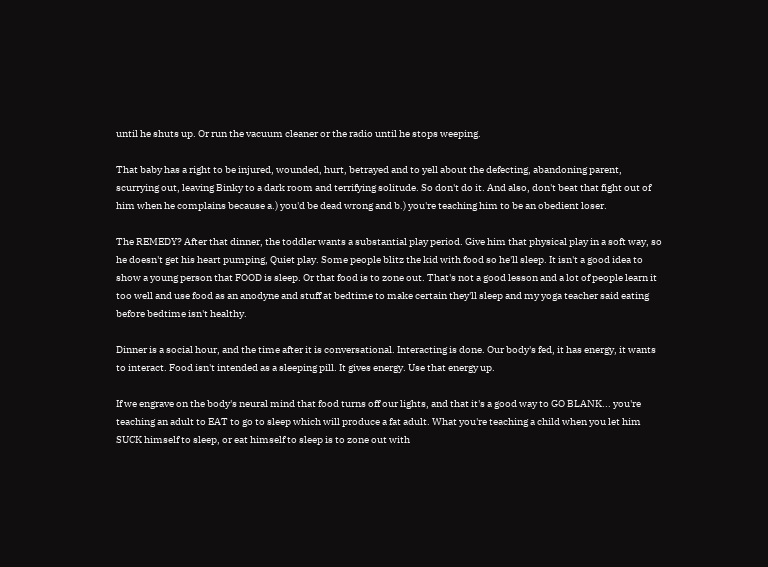until he shuts up. Or run the vacuum cleaner or the radio until he stops weeping.

That baby has a right to be injured, wounded, hurt, betrayed and to yell about the defecting, abandoning parent, scurrying out, leaving Binky to a dark room and terrifying solitude. So don't do it. And also, don't beat that fight out of him when he complains because a.) you'd be dead wrong and b.) you're teaching him to be an obedient loser.

The REMEDY? After that dinner, the toddler wants a substantial play period. Give him that physical play in a soft way, so he doesn't get his heart pumping, Quiet play. Some people blitz the kid with food so he'll sleep. It isn't a good idea to show a young person that FOOD is sleep. Or that food is to zone out. That's not a good lesson and a lot of people learn it too well and use food as an anodyne and stuff at bedtime to make certain they'll sleep and my yoga teacher said eating before bedtime isn't healthy.

Dinner is a social hour, and the time after it is conversational. Interacting is done. Our body's fed, it has energy, it wants to interact. Food isn't intended as a sleeping pill. It gives energy. Use that energy up.

If we engrave on the body's neural mind that food turns off our lights, and that it's a good way to GO BLANK... you're teaching an adult to EAT to go to sleep which will produce a fat adult. What you're teaching a child when you let him SUCK himself to sleep, or eat himself to sleep is to zone out with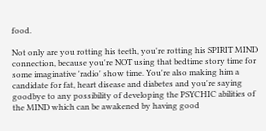food.

Not only are you rotting his teeth, you're rotting his SPIRIT MIND connection, because you're NOT using that bedtime story time for some imaginative 'radio' show time. You're also making him a candidate for fat, heart disease and diabetes and you're saying goodbye to any possibility of developing the PSYCHIC abilities of the MIND which can be awakened by having good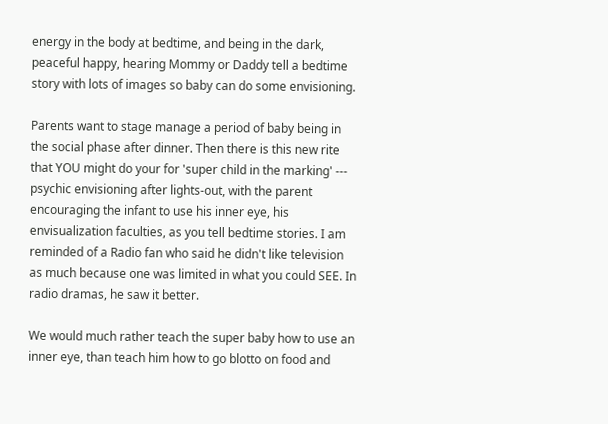energy in the body at bedtime, and being in the dark, peaceful happy, hearing Mommy or Daddy tell a bedtime story with lots of images so baby can do some envisioning.

Parents want to stage manage a period of baby being in the social phase after dinner. Then there is this new rite that YOU might do your for 'super child in the marking' --- psychic envisioning after lights-out, with the parent encouraging the infant to use his inner eye, his envisualization faculties, as you tell bedtime stories. I am reminded of a Radio fan who said he didn't like television as much because one was limited in what you could SEE. In radio dramas, he saw it better.

We would much rather teach the super baby how to use an inner eye, than teach him how to go blotto on food and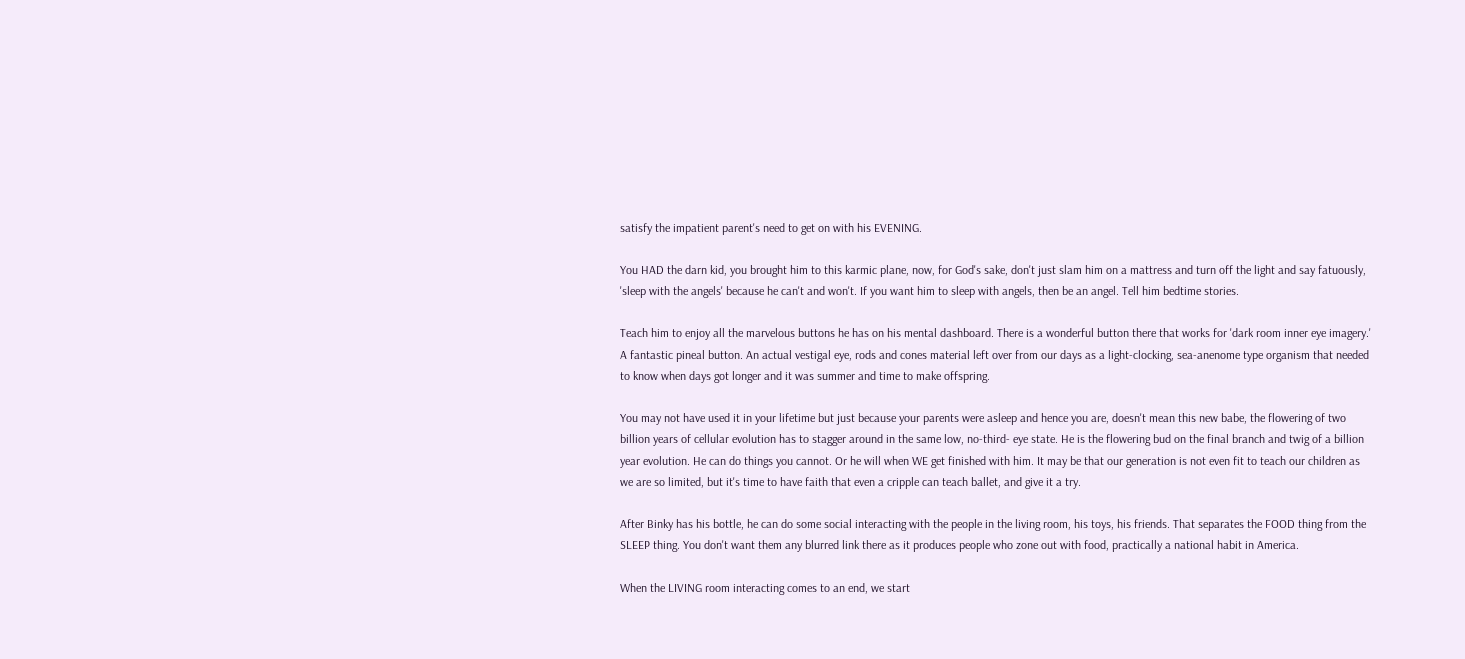satisfy the impatient parent's need to get on with his EVENING.

You HAD the darn kid, you brought him to this karmic plane, now, for God's sake, don't just slam him on a mattress and turn off the light and say fatuously, 'sleep with the angels' because he can't and won't. If you want him to sleep with angels, then be an angel. Tell him bedtime stories.

Teach him to enjoy all the marvelous buttons he has on his mental dashboard. There is a wonderful button there that works for 'dark room inner eye imagery.' A fantastic pineal button. An actual vestigal eye, rods and cones material left over from our days as a light-clocking, sea-anenome type organism that needed to know when days got longer and it was summer and time to make offspring.

You may not have used it in your lifetime but just because your parents were asleep and hence you are, doesn't mean this new babe, the flowering of two billion years of cellular evolution has to stagger around in the same low, no-third- eye state. He is the flowering bud on the final branch and twig of a billion year evolution. He can do things you cannot. Or he will when WE get finished with him. It may be that our generation is not even fit to teach our children as we are so limited, but it's time to have faith that even a cripple can teach ballet, and give it a try.

After Binky has his bottle, he can do some social interacting with the people in the living room, his toys, his friends. That separates the FOOD thing from the SLEEP thing. You don't want them any blurred link there as it produces people who zone out with food, practically a national habit in America.

When the LIVING room interacting comes to an end, we start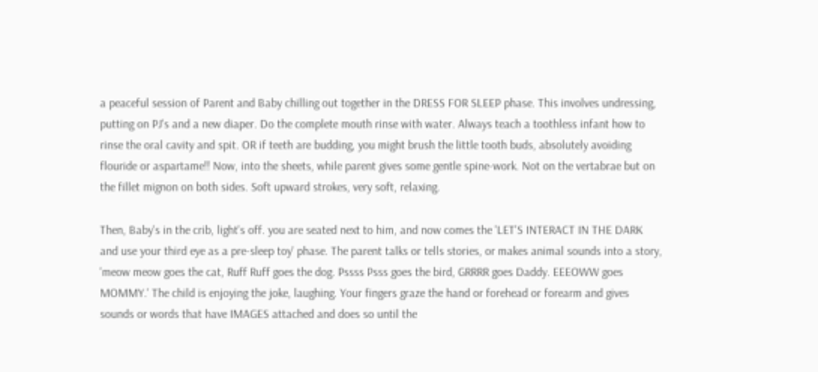a peaceful session of Parent and Baby chilling out together in the DRESS FOR SLEEP phase. This involves undressing, putting on PJ's and a new diaper. Do the complete mouth rinse with water. Always teach a toothless infant how to rinse the oral cavity and spit. OR if teeth are budding, you might brush the little tooth buds, absolutely avoiding flouride or aspartame!! Now, into the sheets, while parent gives some gentle spine-work. Not on the vertabrae but on the fillet mignon on both sides. Soft upward strokes, very soft, relaxing.

Then, Baby's in the crib, light's off. you are seated next to him, and now comes the 'LET'S INTERACT IN THE DARK and use your third eye as a pre-sleep toy' phase. The parent talks or tells stories, or makes animal sounds into a story, 'meow meow goes the cat, Ruff Ruff goes the dog. Pssss Psss goes the bird, GRRRR goes Daddy. EEEOWW goes MOMMY.' The child is enjoying the joke, laughing. Your fingers graze the hand or forehead or forearm and gives sounds or words that have IMAGES attached and does so until the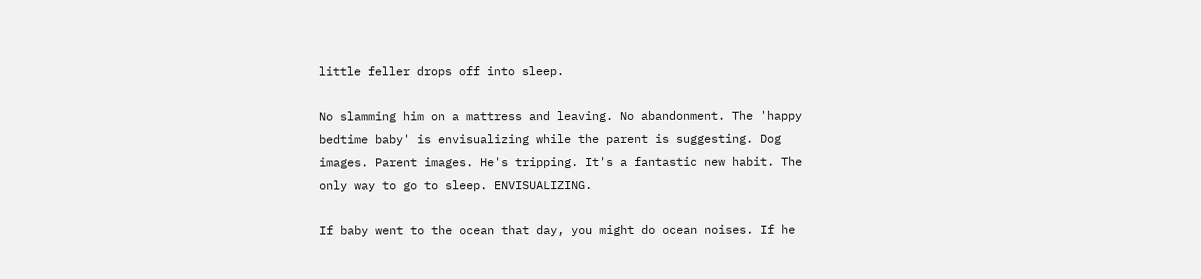little feller drops off into sleep.

No slamming him on a mattress and leaving. No abandonment. The 'happy bedtime baby' is envisualizing while the parent is suggesting. Dog images. Parent images. He's tripping. It's a fantastic new habit. The only way to go to sleep. ENVISUALIZING.

If baby went to the ocean that day, you might do ocean noises. If he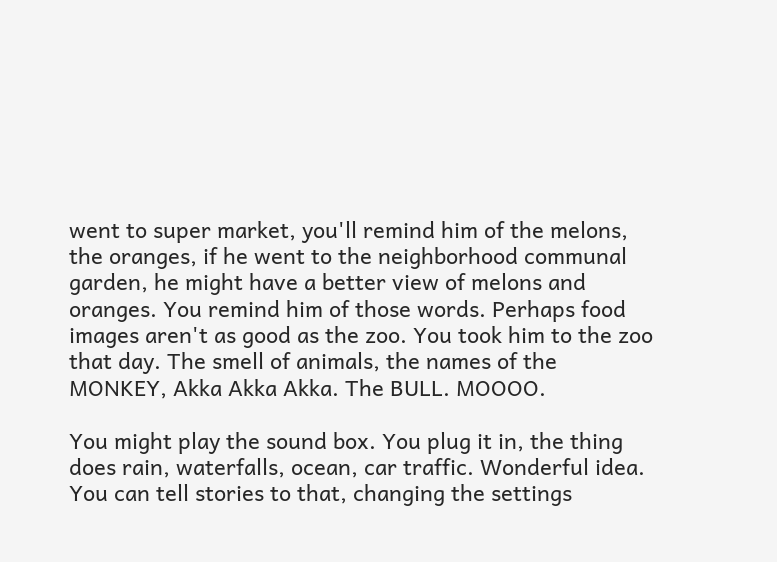went to super market, you'll remind him of the melons, the oranges, if he went to the neighborhood communal garden, he might have a better view of melons and oranges. You remind him of those words. Perhaps food images aren't as good as the zoo. You took him to the zoo that day. The smell of animals, the names of the MONKEY, Akka Akka Akka. The BULL. MOOOO.

You might play the sound box. You plug it in, the thing does rain, waterfalls, ocean, car traffic. Wonderful idea. You can tell stories to that, changing the settings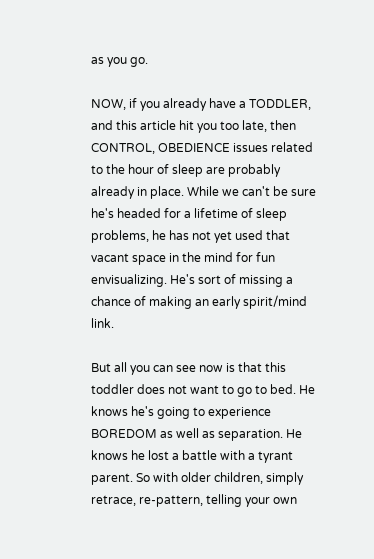as you go.

NOW, if you already have a TODDLER, and this article hit you too late, then CONTROL, OBEDIENCE issues related to the hour of sleep are probably already in place. While we can't be sure he's headed for a lifetime of sleep problems, he has not yet used that vacant space in the mind for fun envisualizing. He's sort of missing a chance of making an early spirit/mind link.

But all you can see now is that this toddler does not want to go to bed. He knows he's going to experience BOREDOM as well as separation. He knows he lost a battle with a tyrant parent. So with older children, simply retrace, re-pattern, telling your own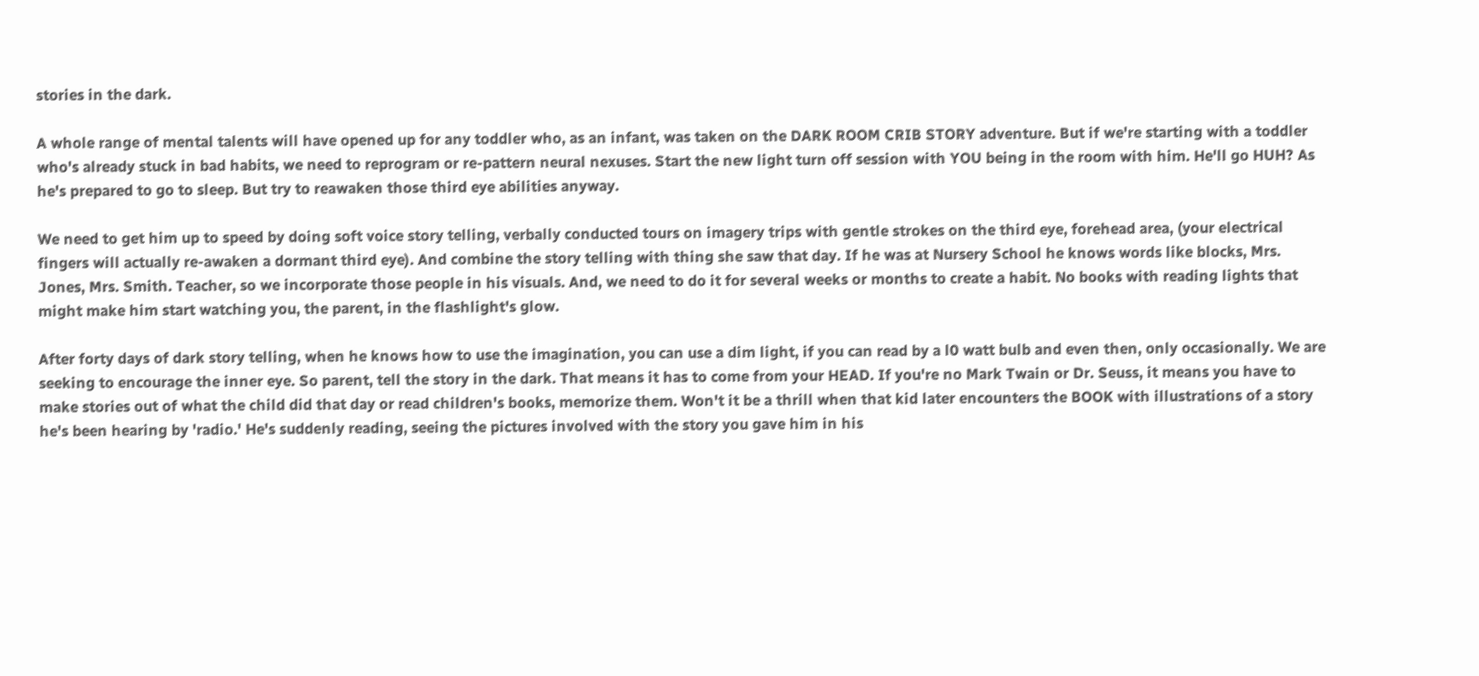stories in the dark.

A whole range of mental talents will have opened up for any toddler who, as an infant, was taken on the DARK ROOM CRIB STORY adventure. But if we're starting with a toddler who's already stuck in bad habits, we need to reprogram or re-pattern neural nexuses. Start the new light turn off session with YOU being in the room with him. He'll go HUH? As he's prepared to go to sleep. But try to reawaken those third eye abilities anyway.

We need to get him up to speed by doing soft voice story telling, verbally conducted tours on imagery trips with gentle strokes on the third eye, forehead area, (your electrical fingers will actually re-awaken a dormant third eye). And combine the story telling with thing she saw that day. If he was at Nursery School he knows words like blocks, Mrs. Jones, Mrs. Smith. Teacher, so we incorporate those people in his visuals. And, we need to do it for several weeks or months to create a habit. No books with reading lights that might make him start watching you, the parent, in the flashlight's glow.

After forty days of dark story telling, when he knows how to use the imagination, you can use a dim light, if you can read by a l0 watt bulb and even then, only occasionally. We are seeking to encourage the inner eye. So parent, tell the story in the dark. That means it has to come from your HEAD. If you're no Mark Twain or Dr. Seuss, it means you have to make stories out of what the child did that day or read children's books, memorize them. Won't it be a thrill when that kid later encounters the BOOK with illustrations of a story he's been hearing by 'radio.' He's suddenly reading, seeing the pictures involved with the story you gave him in his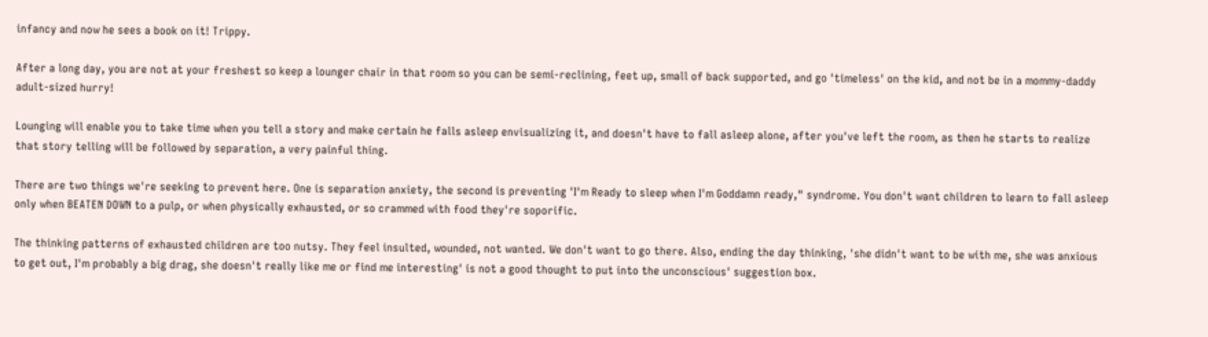infancy and now he sees a book on it! Trippy.

After a long day, you are not at your freshest so keep a lounger chair in that room so you can be semi-reclining, feet up, small of back supported, and go 'timeless' on the kid, and not be in a mommy-daddy adult-sized hurry!

Lounging will enable you to take time when you tell a story and make certain he falls asleep envisualizing it, and doesn't have to fall asleep alone, after you've left the room, as then he starts to realize that story telling will be followed by separation, a very painful thing.

There are two things we're seeking to prevent here. One is separation anxiety, the second is preventing 'I'm Ready to sleep when I'm Goddamn ready," syndrome. You don't want children to learn to fall asleep only when BEATEN DOWN to a pulp, or when physically exhausted, or so crammed with food they're soporific.

The thinking patterns of exhausted children are too nutsy. They feel insulted, wounded, not wanted. We don't want to go there. Also, ending the day thinking, 'she didn't want to be with me, she was anxious to get out, I'm probably a big drag, she doesn't really like me or find me interesting' is not a good thought to put into the unconscious' suggestion box.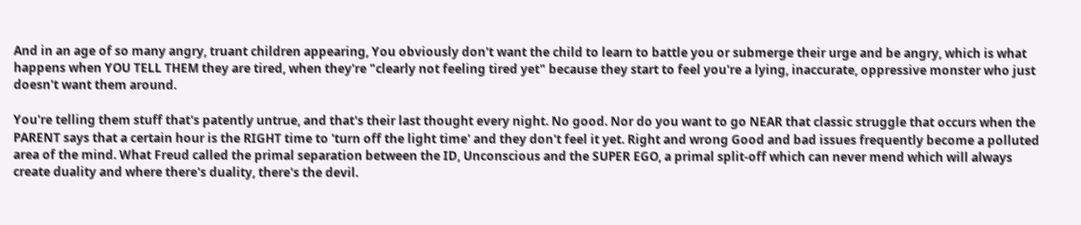And in an age of so many angry, truant children appearing, You obviously don't want the child to learn to battle you or submerge their urge and be angry, which is what happens when YOU TELL THEM they are tired, when they're "clearly not feeling tired yet" because they start to feel you're a lying, inaccurate, oppressive monster who just doesn't want them around.

You're telling them stuff that's patently untrue, and that's their last thought every night. No good. Nor do you want to go NEAR that classic struggle that occurs when the PARENT says that a certain hour is the RIGHT time to 'turn off the light time' and they don't feel it yet. Right and wrong Good and bad issues frequently become a polluted area of the mind. What Freud called the primal separation between the ID, Unconscious and the SUPER EGO, a primal split-off which can never mend which will always create duality and where there's duality, there's the devil.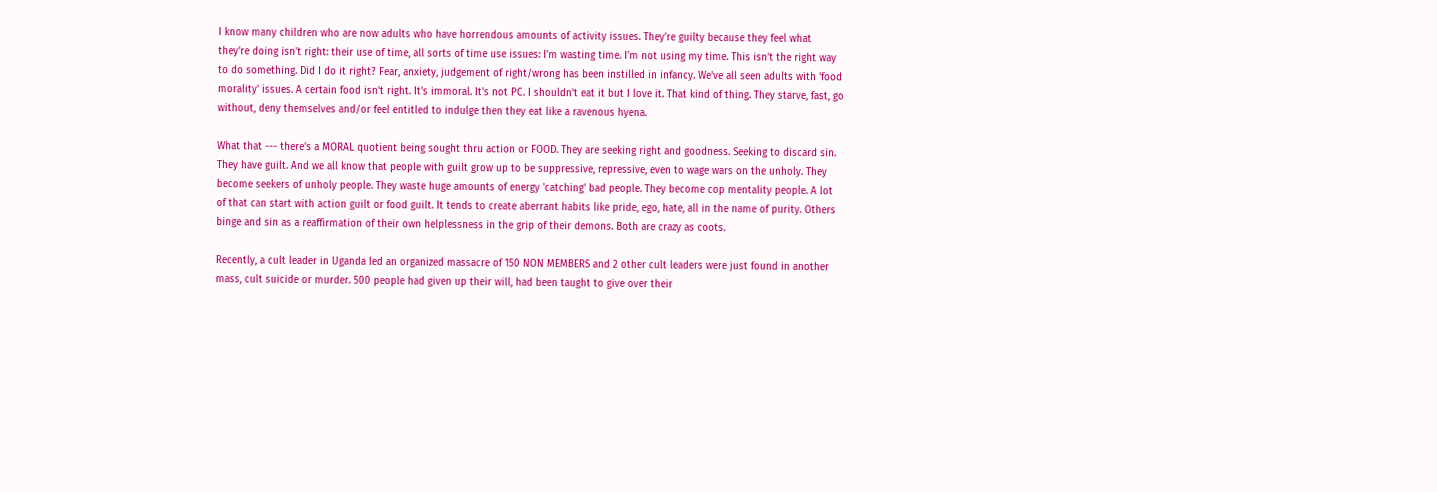I know many children who are now adults who have horrendous amounts of activity issues. They're guilty because they feel what they're doing isn't right: their use of time, all sorts of time use issues: I'm wasting time. I'm not using my time. This isn't the right way to do something. Did I do it right? Fear, anxiety, judgement of right/wrong has been instilled in infancy. We've all seen adults with 'food morality' issues. A certain food isn't right. It's immoral. It's not PC. I shouldn't eat it but I love it. That kind of thing. They starve, fast, go without, deny themselves and/or feel entitled to indulge then they eat like a ravenous hyena.

What that --- there's a MORAL quotient being sought thru action or FOOD. They are seeking right and goodness. Seeking to discard sin. They have guilt. And we all know that people with guilt grow up to be suppressive, repressive, even to wage wars on the unholy. They become seekers of unholy people. They waste huge amounts of energy 'catching' bad people. They become cop mentality people. A lot of that can start with action guilt or food guilt. It tends to create aberrant habits like pride, ego, hate, all in the name of purity. Others binge and sin as a reaffirmation of their own helplessness in the grip of their demons. Both are crazy as coots.

Recently, a cult leader in Uganda led an organized massacre of 150 NON MEMBERS and 2 other cult leaders were just found in another mass, cult suicide or murder. 500 people had given up their will, had been taught to give over their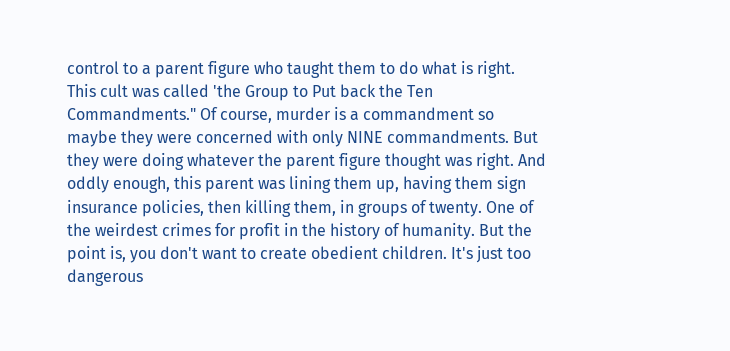control to a parent figure who taught them to do what is right. This cult was called 'the Group to Put back the Ten Commandments." Of course, murder is a commandment so maybe they were concerned with only NINE commandments. But they were doing whatever the parent figure thought was right. And oddly enough, this parent was lining them up, having them sign insurance policies, then killing them, in groups of twenty. One of the weirdest crimes for profit in the history of humanity. But the point is, you don't want to create obedient children. It's just too dangerous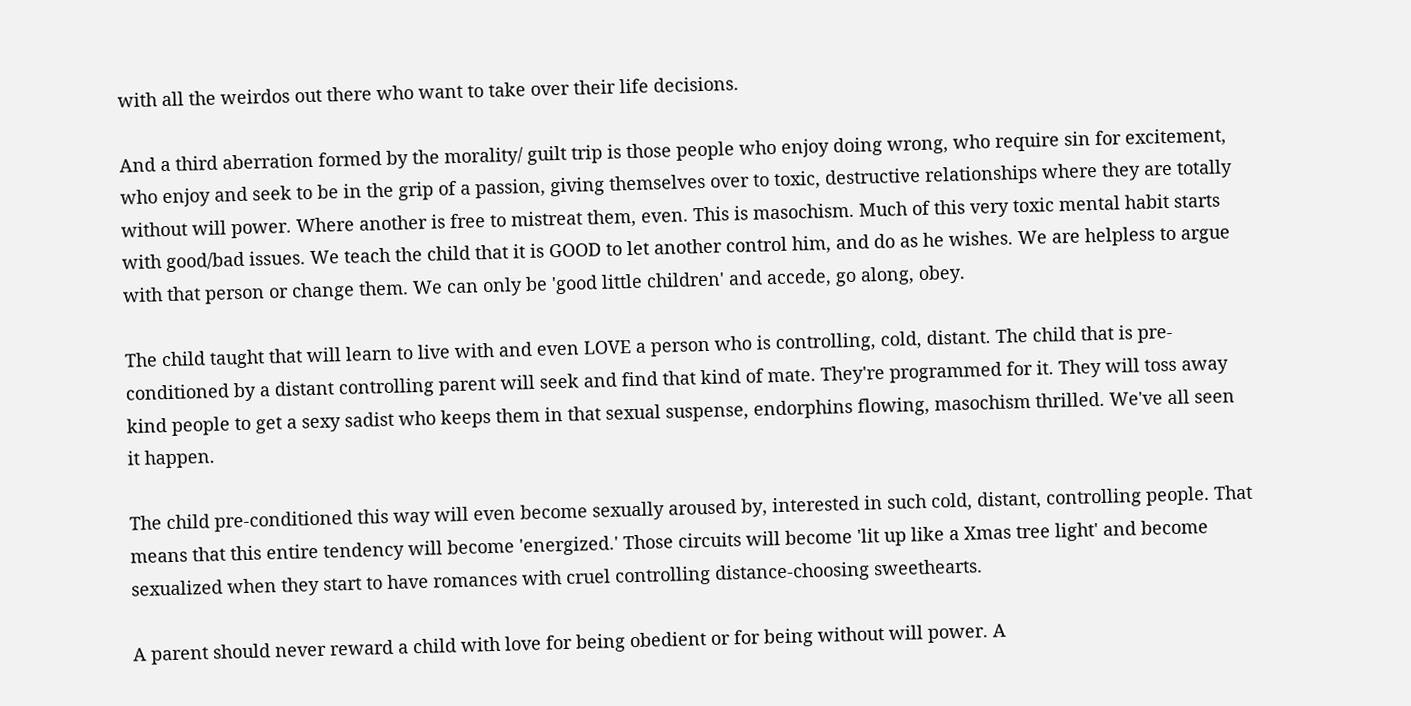with all the weirdos out there who want to take over their life decisions.

And a third aberration formed by the morality/ guilt trip is those people who enjoy doing wrong, who require sin for excitement, who enjoy and seek to be in the grip of a passion, giving themselves over to toxic, destructive relationships where they are totally without will power. Where another is free to mistreat them, even. This is masochism. Much of this very toxic mental habit starts with good/bad issues. We teach the child that it is GOOD to let another control him, and do as he wishes. We are helpless to argue with that person or change them. We can only be 'good little children' and accede, go along, obey.

The child taught that will learn to live with and even LOVE a person who is controlling, cold, distant. The child that is pre-conditioned by a distant controlling parent will seek and find that kind of mate. They're programmed for it. They will toss away kind people to get a sexy sadist who keeps them in that sexual suspense, endorphins flowing, masochism thrilled. We've all seen it happen.

The child pre-conditioned this way will even become sexually aroused by, interested in such cold, distant, controlling people. That means that this entire tendency will become 'energized.' Those circuits will become 'lit up like a Xmas tree light' and become sexualized when they start to have romances with cruel controlling distance-choosing sweethearts.

A parent should never reward a child with love for being obedient or for being without will power. A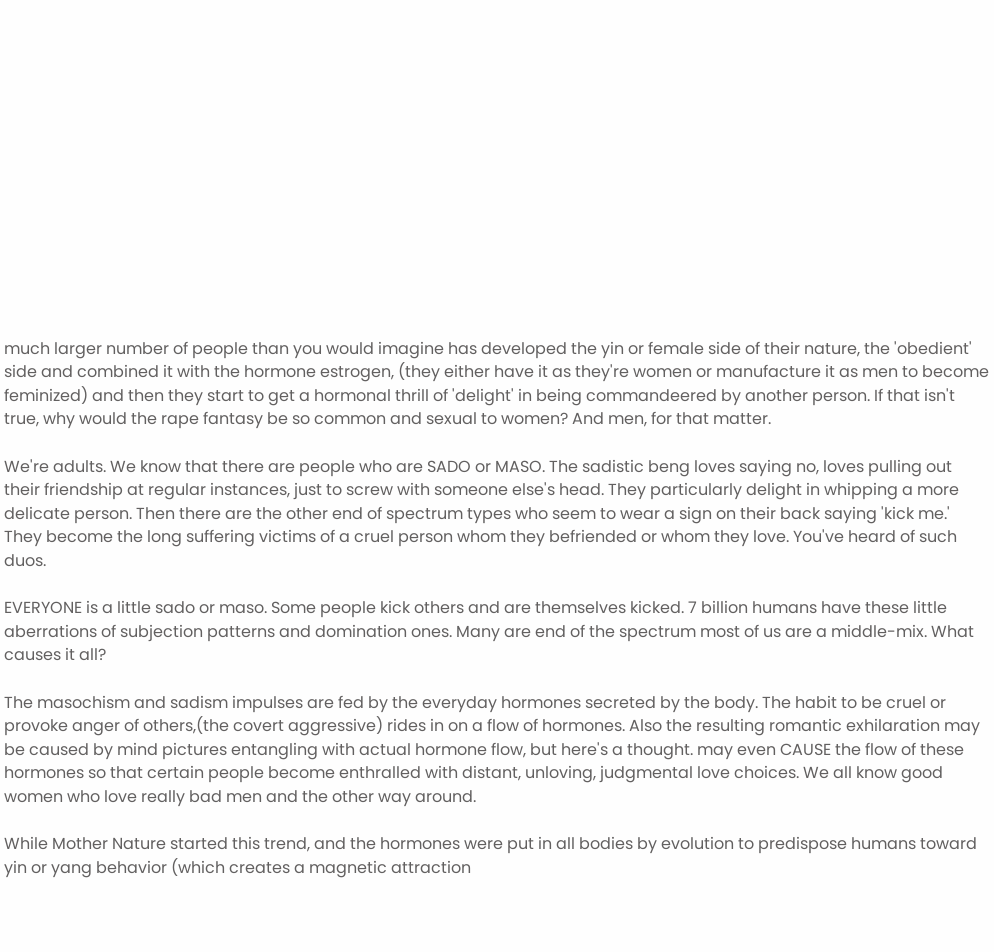much larger number of people than you would imagine has developed the yin or female side of their nature, the 'obedient' side and combined it with the hormone estrogen, (they either have it as they're women or manufacture it as men to become feminized) and then they start to get a hormonal thrill of 'delight' in being commandeered by another person. If that isn't true, why would the rape fantasy be so common and sexual to women? And men, for that matter.

We're adults. We know that there are people who are SADO or MASO. The sadistic beng loves saying no, loves pulling out their friendship at regular instances, just to screw with someone else's head. They particularly delight in whipping a more delicate person. Then there are the other end of spectrum types who seem to wear a sign on their back saying 'kick me.' They become the long suffering victims of a cruel person whom they befriended or whom they love. You've heard of such duos.

EVERYONE is a little sado or maso. Some people kick others and are themselves kicked. 7 billion humans have these little aberrations of subjection patterns and domination ones. Many are end of the spectrum most of us are a middle-mix. What causes it all?

The masochism and sadism impulses are fed by the everyday hormones secreted by the body. The habit to be cruel or provoke anger of others,(the covert aggressive) rides in on a flow of hormones. Also the resulting romantic exhilaration may be caused by mind pictures entangling with actual hormone flow, but here's a thought. may even CAUSE the flow of these hormones so that certain people become enthralled with distant, unloving, judgmental love choices. We all know good women who love really bad men and the other way around.

While Mother Nature started this trend, and the hormones were put in all bodies by evolution to predispose humans toward yin or yang behavior (which creates a magnetic attraction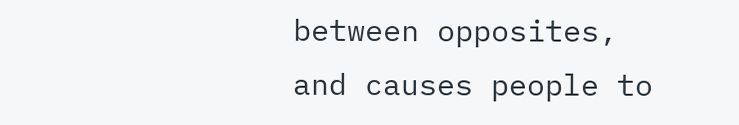between opposites, and causes people to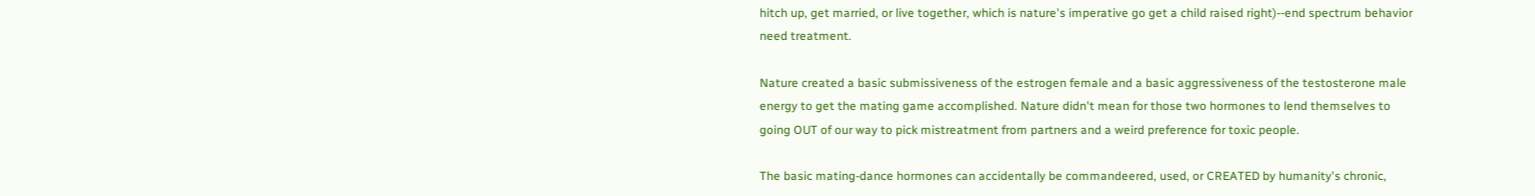hitch up, get married, or live together, which is nature's imperative go get a child raised right)--end spectrum behavior need treatment.

Nature created a basic submissiveness of the estrogen female and a basic aggressiveness of the testosterone male energy to get the mating game accomplished. Nature didn't mean for those two hormones to lend themselves to going OUT of our way to pick mistreatment from partners and a weird preference for toxic people.

The basic mating-dance hormones can accidentally be commandeered, used, or CREATED by humanity's chronic,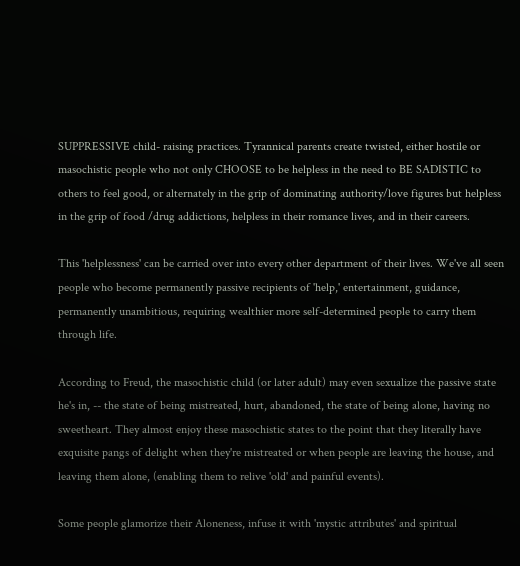SUPPRESSIVE child- raising practices. Tyrannical parents create twisted, either hostile or masochistic people who not only CHOOSE to be helpless in the need to BE SADISTIC to others to feel good, or alternately in the grip of dominating authority/love figures but helpless in the grip of food /drug addictions, helpless in their romance lives, and in their careers.

This 'helplessness' can be carried over into every other department of their lives. We've all seen people who become permanently passive recipients of 'help,' entertainment, guidance, permanently unambitious, requiring wealthier more self-determined people to carry them through life.

According to Freud, the masochistic child (or later adult) may even sexualize the passive state he's in, -- the state of being mistreated, hurt, abandoned, the state of being alone, having no sweetheart. They almost enjoy these masochistic states to the point that they literally have exquisite pangs of delight when they're mistreated or when people are leaving the house, and leaving them alone, (enabling them to relive 'old' and painful events).

Some people glamorize their Aloneness, infuse it with 'mystic attributes' and spiritual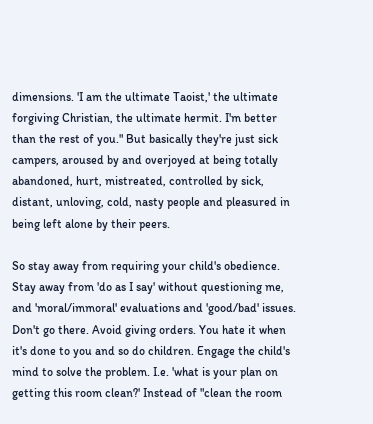dimensions. 'I am the ultimate Taoist,' the ultimate forgiving Christian, the ultimate hermit. I'm better than the rest of you." But basically they're just sick campers, aroused by and overjoyed at being totally abandoned, hurt, mistreated, controlled by sick, distant, unloving, cold, nasty people and pleasured in being left alone by their peers.

So stay away from requiring your child's obedience. Stay away from 'do as I say' without questioning me, and 'moral/immoral' evaluations and 'good/bad' issues. Don't go there. Avoid giving orders. You hate it when it's done to you and so do children. Engage the child's mind to solve the problem. I.e. 'what is your plan on getting this room clean?' Instead of "clean the room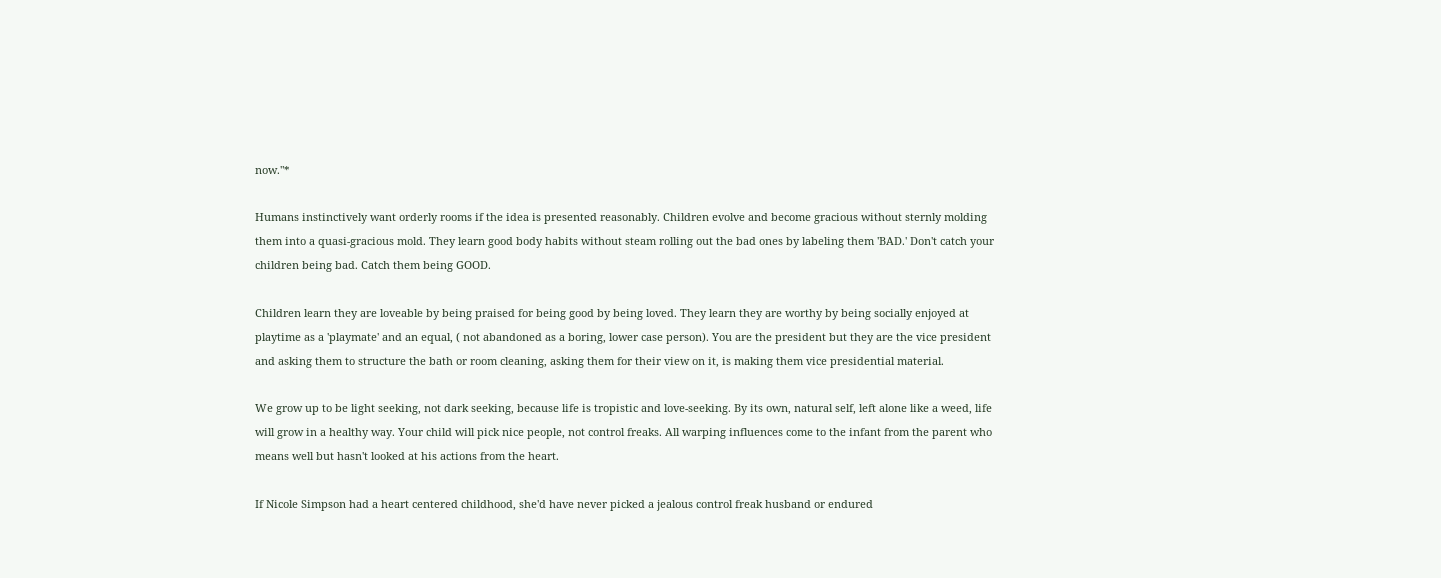now."*

Humans instinctively want orderly rooms if the idea is presented reasonably. Children evolve and become gracious without sternly molding them into a quasi-gracious mold. They learn good body habits without steam rolling out the bad ones by labeling them 'BAD.' Don't catch your children being bad. Catch them being GOOD.

Children learn they are loveable by being praised for being good by being loved. They learn they are worthy by being socially enjoyed at playtime as a 'playmate' and an equal, ( not abandoned as a boring, lower case person). You are the president but they are the vice president and asking them to structure the bath or room cleaning, asking them for their view on it, is making them vice presidential material.

We grow up to be light seeking, not dark seeking, because life is tropistic and love-seeking. By its own, natural self, left alone like a weed, life will grow in a healthy way. Your child will pick nice people, not control freaks. All warping influences come to the infant from the parent who means well but hasn't looked at his actions from the heart.

If Nicole Simpson had a heart centered childhood, she'd have never picked a jealous control freak husband or endured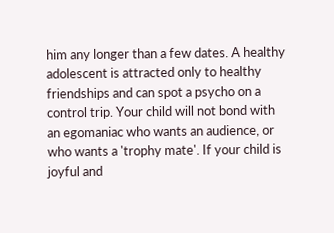him any longer than a few dates. A healthy adolescent is attracted only to healthy friendships and can spot a psycho on a control trip. Your child will not bond with an egomaniac who wants an audience, or who wants a 'trophy mate'. If your child is joyful and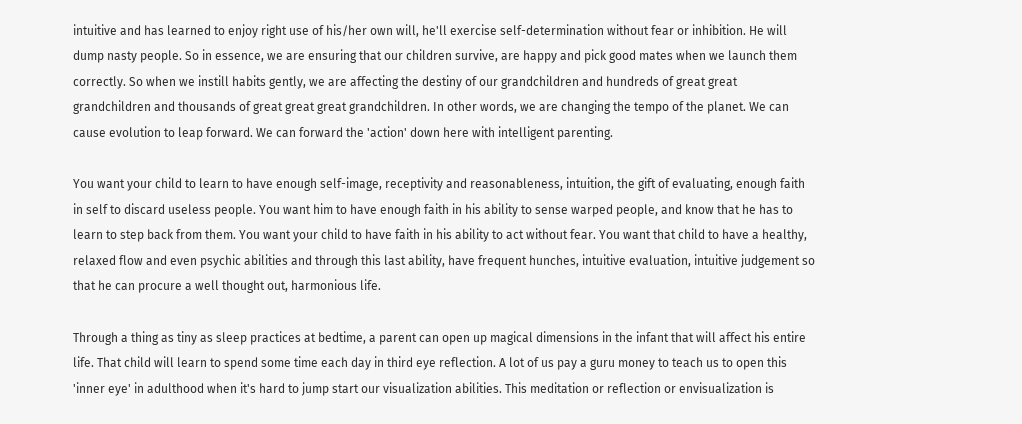intuitive and has learned to enjoy right use of his/her own will, he'll exercise self-determination without fear or inhibition. He will dump nasty people. So in essence, we are ensuring that our children survive, are happy and pick good mates when we launch them correctly. So when we instill habits gently, we are affecting the destiny of our grandchildren and hundreds of great great grandchildren and thousands of great great great grandchildren. In other words, we are changing the tempo of the planet. We can cause evolution to leap forward. We can forward the 'action' down here with intelligent parenting.

You want your child to learn to have enough self-image, receptivity and reasonableness, intuition, the gift of evaluating, enough faith in self to discard useless people. You want him to have enough faith in his ability to sense warped people, and know that he has to learn to step back from them. You want your child to have faith in his ability to act without fear. You want that child to have a healthy, relaxed flow and even psychic abilities and through this last ability, have frequent hunches, intuitive evaluation, intuitive judgement so that he can procure a well thought out, harmonious life.

Through a thing as tiny as sleep practices at bedtime, a parent can open up magical dimensions in the infant that will affect his entire life. That child will learn to spend some time each day in third eye reflection. A lot of us pay a guru money to teach us to open this 'inner eye' in adulthood when it's hard to jump start our visualization abilities. This meditation or reflection or envisualization is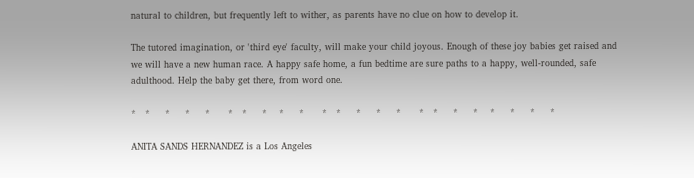natural to children, but frequently left to wither, as parents have no clue on how to develop it.

The tutored imagination, or 'third eye' faculty, will make your child joyous. Enough of these joy babies get raised and we will have a new human race. A happy safe home, a fun bedtime are sure paths to a happy, well-rounded, safe adulthood. Help the baby get there, from word one.

*   *     *     *     *      *   *     *    *     *      *   *     *     *     *      *   *     *     *    *     *     *     *

ANITA SANDS HERNANDEZ is a Los Angeles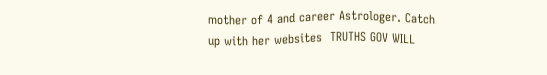mother of 4 and career Astrologer. Catch up with her websites  TRUTHS GOV WILL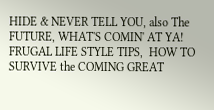HIDE & NEVER TELL YOU, also The  FUTURE, WHAT'S COMIN' AT YA! FRUGAL LIFE STYLE TIPS,  HOW TO SURVIVE the COMING GREAT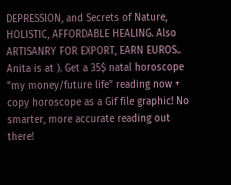DEPRESSION, and Secrets of Nature, HOLISTIC, AFFORDABLE HEALING. Also ARTISANRY FOR EXPORT, EARN EUROS.. Anita is at ). Get a 35$ natal horoscope "my money/future life" reading now + copy horoscope as a Gif file graphic! No smarter, more accurate reading out there!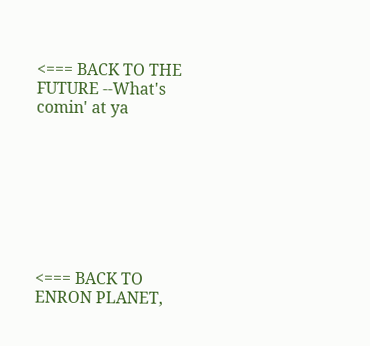<=== BACK TO THE FUTURE --What's comin' at ya








<=== BACK TO ENRON PLANET,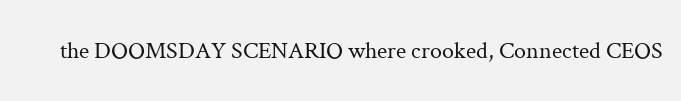the DOOMSDAY SCENARIO where crooked, Connected CEOS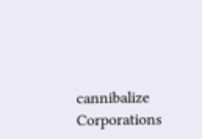cannibalize Corporations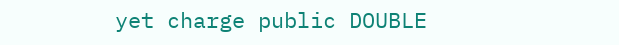yet charge public DOUBLE